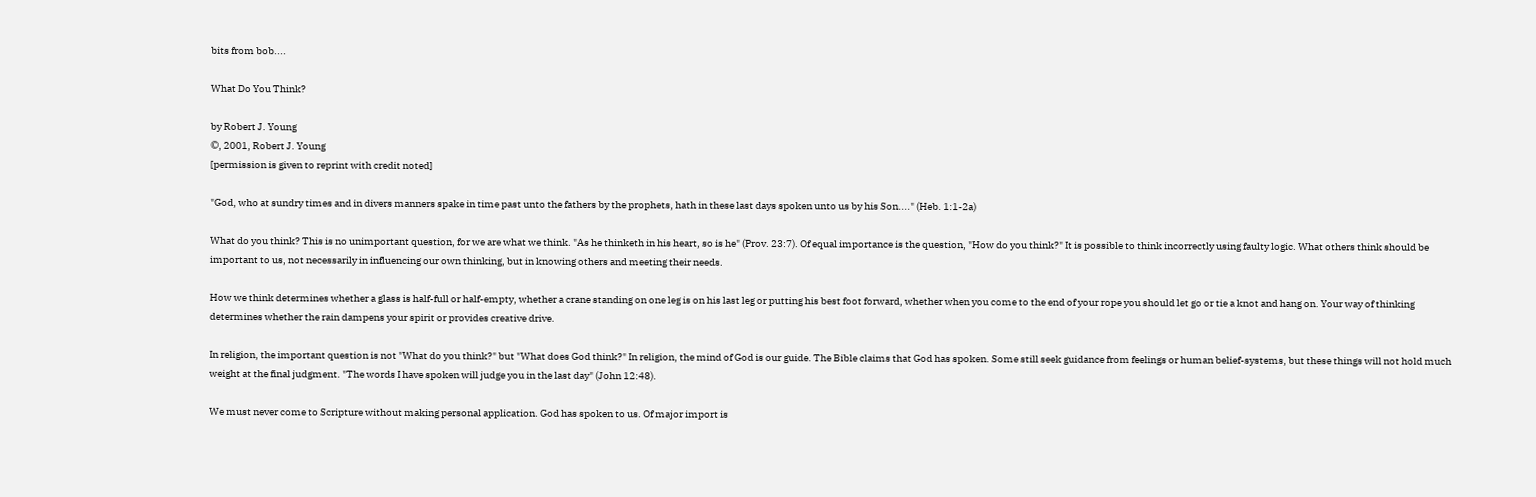bits from bob....

What Do You Think?

by Robert J. Young
©, 2001, Robert J. Young
[permission is given to reprint with credit noted]

"God, who at sundry times and in divers manners spake in time past unto the fathers by the prophets, hath in these last days spoken unto us by his Son...." (Heb. 1:1-2a)

What do you think? This is no unimportant question, for we are what we think. "As he thinketh in his heart, so is he" (Prov. 23:7). Of equal importance is the question, "How do you think?" It is possible to think incorrectly using faulty logic. What others think should be important to us, not necessarily in influencing our own thinking, but in knowing others and meeting their needs.

How we think determines whether a glass is half-full or half-empty, whether a crane standing on one leg is on his last leg or putting his best foot forward, whether when you come to the end of your rope you should let go or tie a knot and hang on. Your way of thinking determines whether the rain dampens your spirit or provides creative drive.

In religion, the important question is not "What do you think?" but "What does God think?" In religion, the mind of God is our guide. The Bible claims that God has spoken. Some still seek guidance from feelings or human belief-systems, but these things will not hold much weight at the final judgment. "The words I have spoken will judge you in the last day" (John 12:48).

We must never come to Scripture without making personal application. God has spoken to us. Of major import is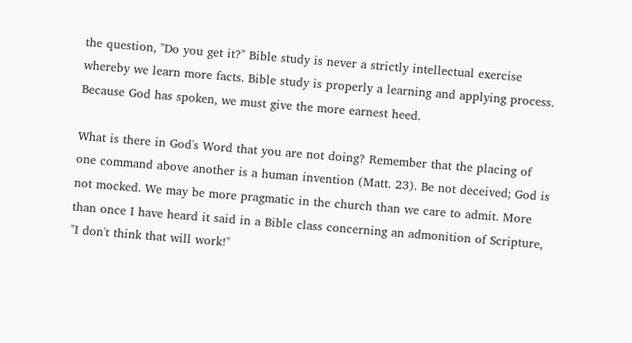the question, "Do you get it?" Bible study is never a strictly intellectual exercise whereby we learn more facts. Bible study is properly a learning and applying process. Because God has spoken, we must give the more earnest heed.

What is there in God's Word that you are not doing? Remember that the placing of one command above another is a human invention (Matt. 23). Be not deceived; God is not mocked. We may be more pragmatic in the church than we care to admit. More than once I have heard it said in a Bible class concerning an admonition of Scripture, "I don't think that will work!"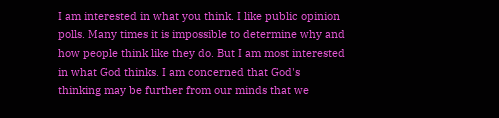I am interested in what you think. I like public opinion polls. Many times it is impossible to determine why and how people think like they do. But I am most interested in what God thinks. I am concerned that God's thinking may be further from our minds that we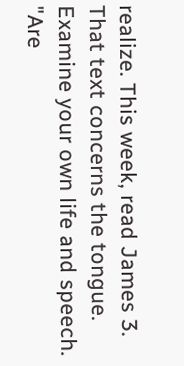realize. This week, read James 3. That text concerns the tongue. Examine your own life and speech. "Are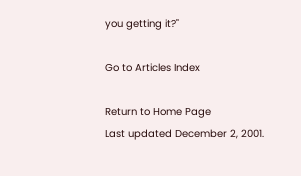you getting it?"

Go to Articles Index

Return to Home Page
Last updated December 2, 2001.